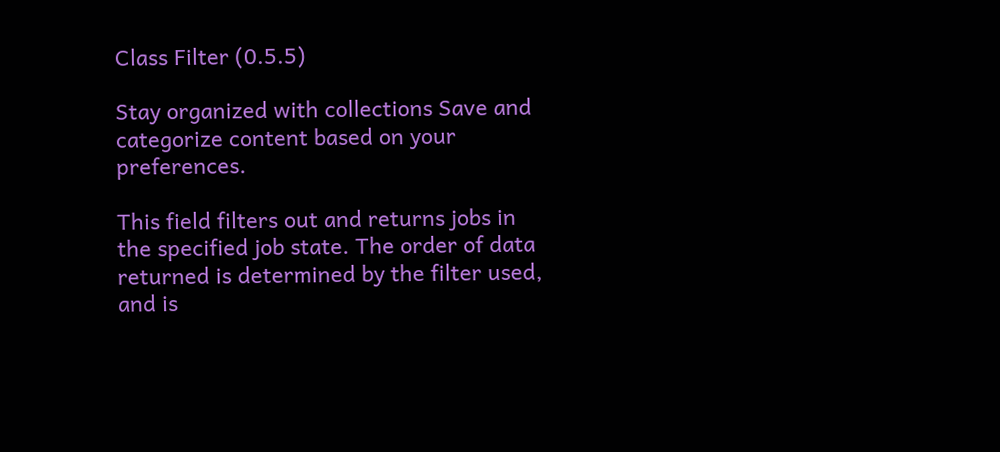Class Filter (0.5.5)

Stay organized with collections Save and categorize content based on your preferences.

This field filters out and returns jobs in the specified job state. The order of data returned is determined by the filter used, and is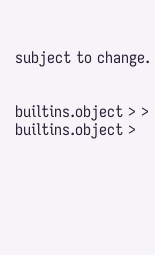subject to change.


builtins.object > > builtins.object >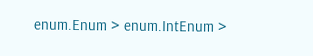enum.Enum > enum.IntEnum >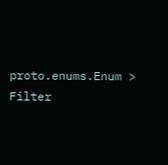proto.enums.Enum > Filter